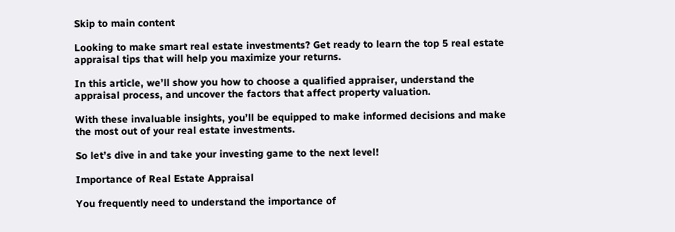Skip to main content

Looking to make smart real estate investments? Get ready to learn the top 5 real estate appraisal tips that will help you maximize your returns.

In this article, we’ll show you how to choose a qualified appraiser, understand the appraisal process, and uncover the factors that affect property valuation.

With these invaluable insights, you’ll be equipped to make informed decisions and make the most out of your real estate investments.

So let’s dive in and take your investing game to the next level!

Importance of Real Estate Appraisal

You frequently need to understand the importance of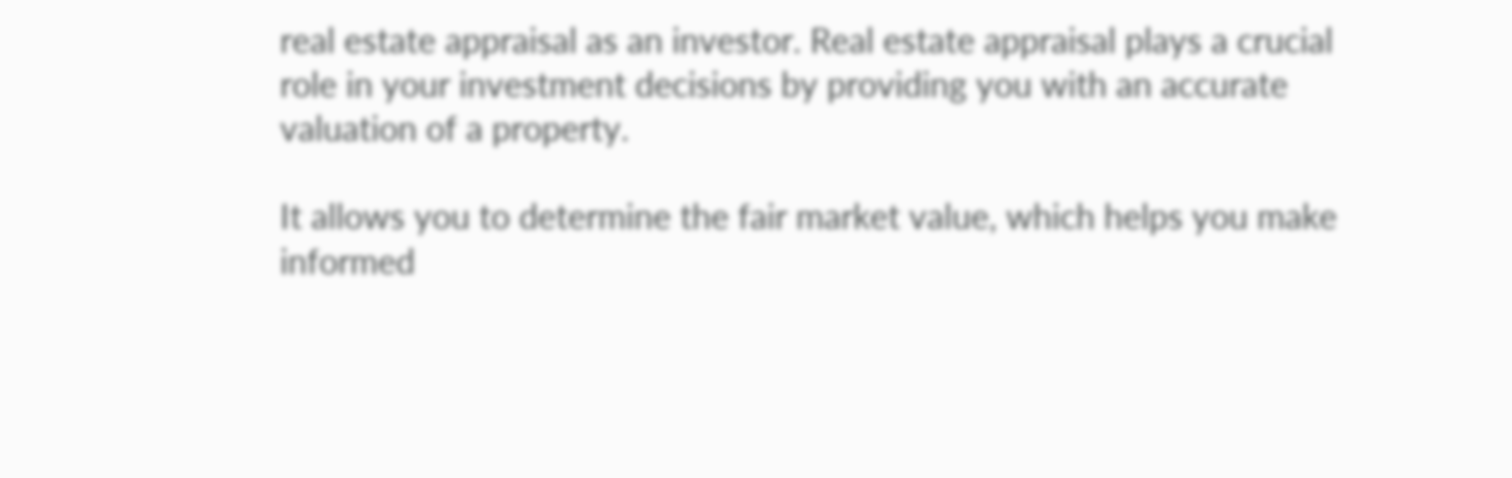real estate appraisal as an investor. Real estate appraisal plays a crucial role in your investment decisions by providing you with an accurate valuation of a property.

It allows you to determine the fair market value, which helps you make informed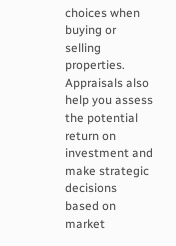choices when buying or selling properties. Appraisals also help you assess the potential return on investment and make strategic decisions based on market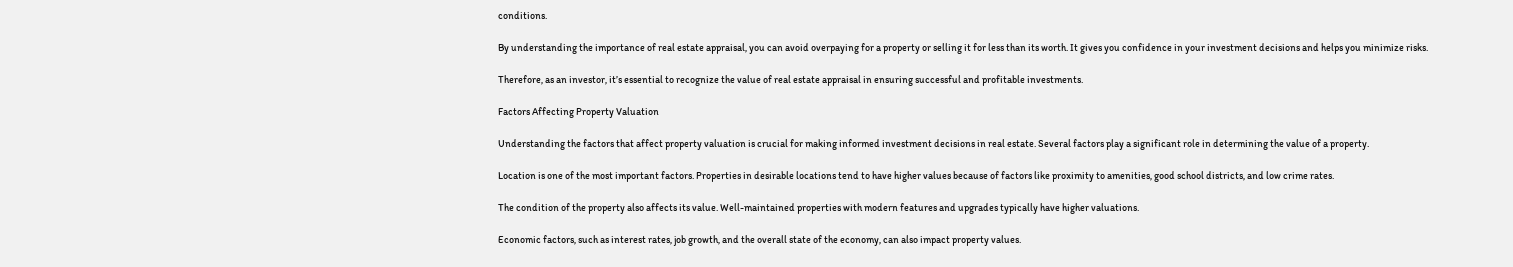conditions.

By understanding the importance of real estate appraisal, you can avoid overpaying for a property or selling it for less than its worth. It gives you confidence in your investment decisions and helps you minimize risks.

Therefore, as an investor, it’s essential to recognize the value of real estate appraisal in ensuring successful and profitable investments.

Factors Affecting Property Valuation

Understanding the factors that affect property valuation is crucial for making informed investment decisions in real estate. Several factors play a significant role in determining the value of a property.

Location is one of the most important factors. Properties in desirable locations tend to have higher values because of factors like proximity to amenities, good school districts, and low crime rates.

The condition of the property also affects its value. Well-maintained properties with modern features and upgrades typically have higher valuations.

Economic factors, such as interest rates, job growth, and the overall state of the economy, can also impact property values.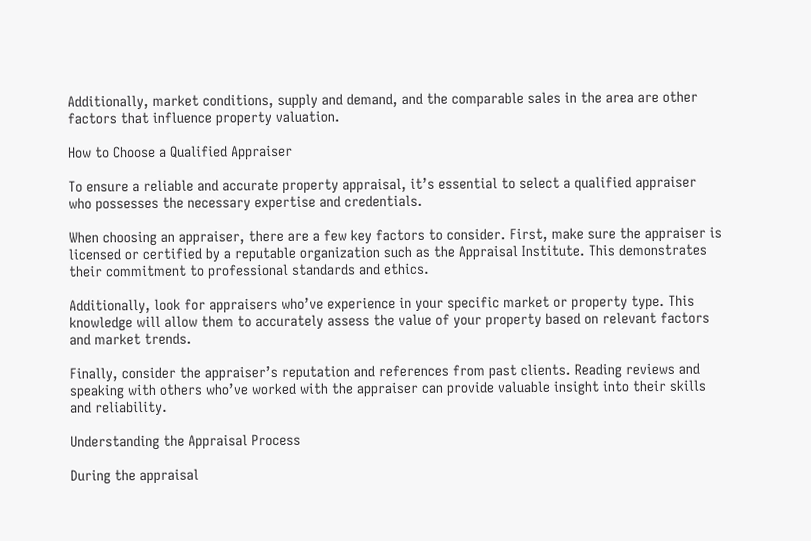Additionally, market conditions, supply and demand, and the comparable sales in the area are other factors that influence property valuation.

How to Choose a Qualified Appraiser

To ensure a reliable and accurate property appraisal, it’s essential to select a qualified appraiser who possesses the necessary expertise and credentials.

When choosing an appraiser, there are a few key factors to consider. First, make sure the appraiser is licensed or certified by a reputable organization such as the Appraisal Institute. This demonstrates their commitment to professional standards and ethics.

Additionally, look for appraisers who’ve experience in your specific market or property type. This knowledge will allow them to accurately assess the value of your property based on relevant factors and market trends.

Finally, consider the appraiser’s reputation and references from past clients. Reading reviews and speaking with others who’ve worked with the appraiser can provide valuable insight into their skills and reliability.

Understanding the Appraisal Process

During the appraisal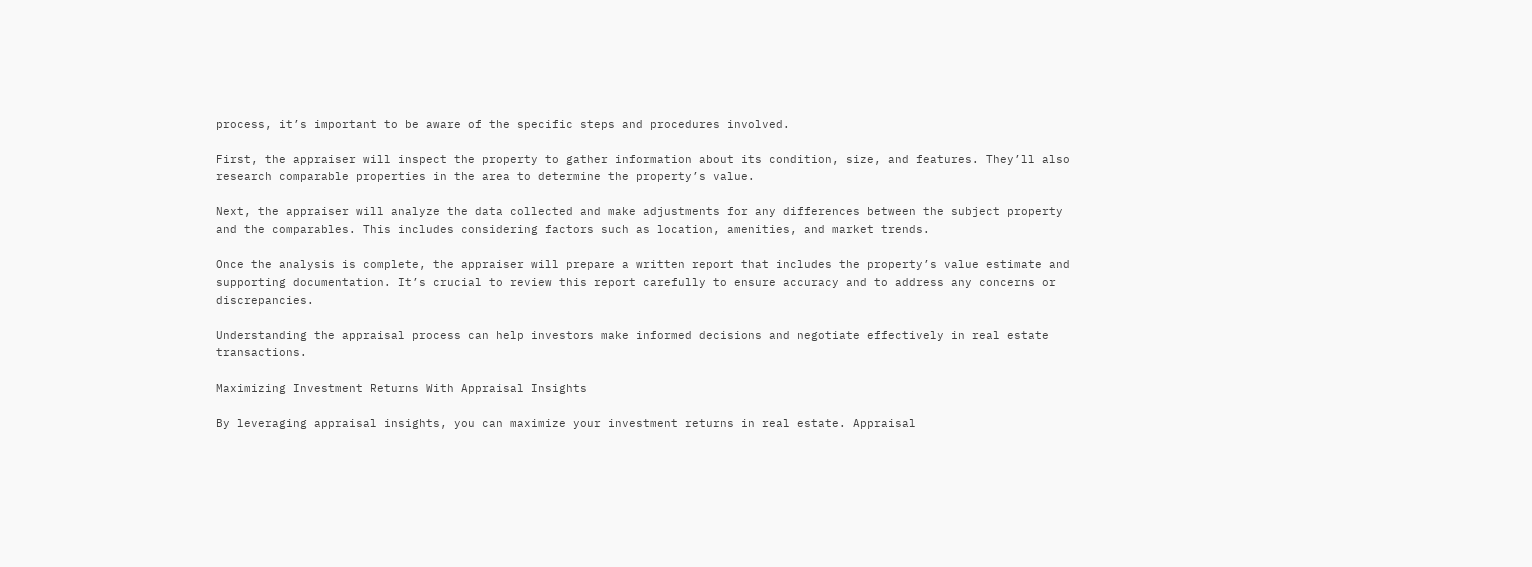process, it’s important to be aware of the specific steps and procedures involved.

First, the appraiser will inspect the property to gather information about its condition, size, and features. They’ll also research comparable properties in the area to determine the property’s value.

Next, the appraiser will analyze the data collected and make adjustments for any differences between the subject property and the comparables. This includes considering factors such as location, amenities, and market trends.

Once the analysis is complete, the appraiser will prepare a written report that includes the property’s value estimate and supporting documentation. It’s crucial to review this report carefully to ensure accuracy and to address any concerns or discrepancies.

Understanding the appraisal process can help investors make informed decisions and negotiate effectively in real estate transactions.

Maximizing Investment Returns With Appraisal Insights

By leveraging appraisal insights, you can maximize your investment returns in real estate. Appraisal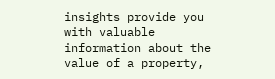insights provide you with valuable information about the value of a property,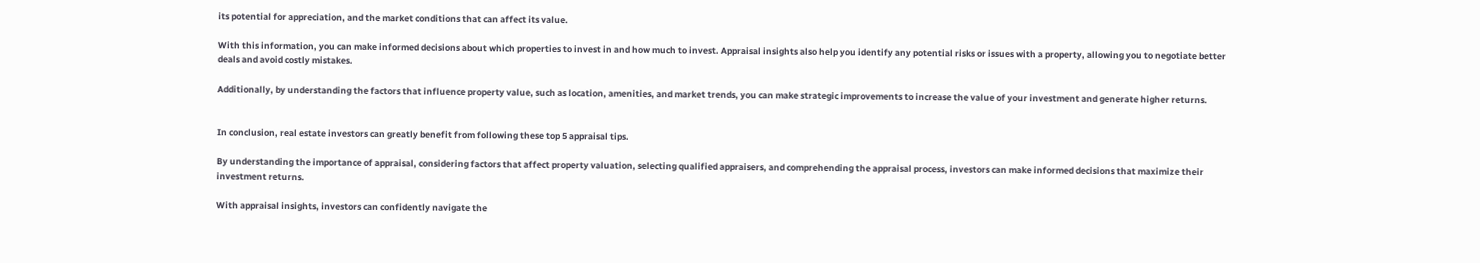its potential for appreciation, and the market conditions that can affect its value.

With this information, you can make informed decisions about which properties to invest in and how much to invest. Appraisal insights also help you identify any potential risks or issues with a property, allowing you to negotiate better deals and avoid costly mistakes.

Additionally, by understanding the factors that influence property value, such as location, amenities, and market trends, you can make strategic improvements to increase the value of your investment and generate higher returns.


In conclusion, real estate investors can greatly benefit from following these top 5 appraisal tips.

By understanding the importance of appraisal, considering factors that affect property valuation, selecting qualified appraisers, and comprehending the appraisal process, investors can make informed decisions that maximize their investment returns.

With appraisal insights, investors can confidently navigate the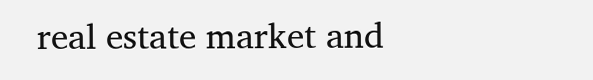real estate market and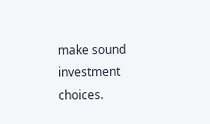make sound investment choices.